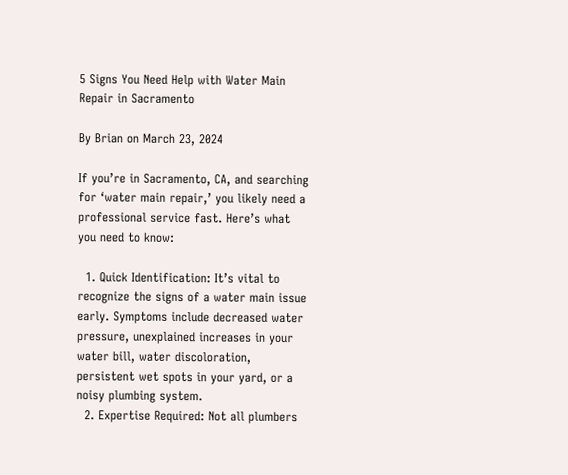5 Signs You Need Help with Water Main Repair in Sacramento

By Brian on March 23, 2024

If you’re in Sacramento, CA, and searching for ‘water main repair,’ you likely need a professional service fast. Here’s what you need to know:

  1. Quick Identification: It’s vital to recognize the signs of a water main issue early. Symptoms include decreased water pressure, unexplained increases in your water bill, water discoloration, persistent wet spots in your yard, or a noisy plumbing system.
  2. Expertise Required: Not all plumbers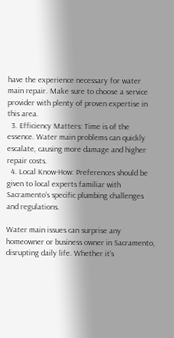have the experience necessary for water main repair. Make sure to choose a service provider with plenty of proven expertise in this area.
  3. Efficiency Matters: Time is of the essence. Water main problems can quickly escalate, causing more damage and higher repair costs.
  4. Local Know-How: Preferences should be given to local experts familiar with Sacramento’s specific plumbing challenges and regulations.

Water main issues can surprise any homeowner or business owner in Sacramento, disrupting daily life. Whether it’s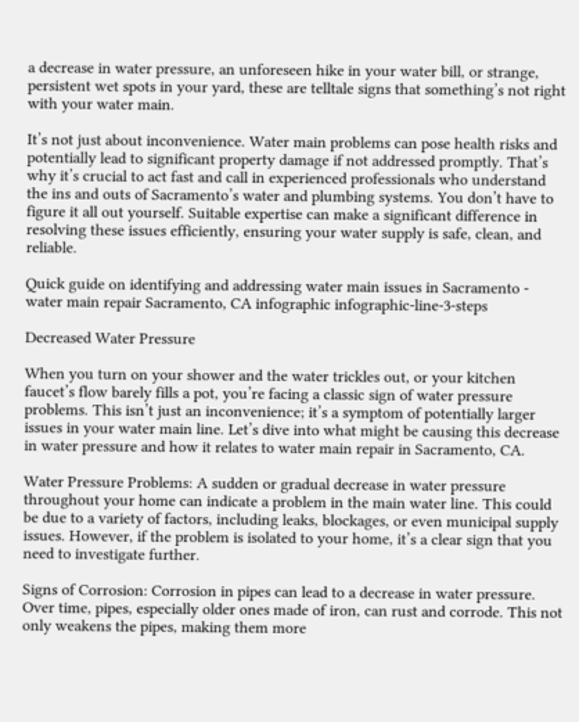a decrease in water pressure, an unforeseen hike in your water bill, or strange, persistent wet spots in your yard, these are telltale signs that something’s not right with your water main.

It’s not just about inconvenience. Water main problems can pose health risks and potentially lead to significant property damage if not addressed promptly. That’s why it’s crucial to act fast and call in experienced professionals who understand the ins and outs of Sacramento’s water and plumbing systems. You don’t have to figure it all out yourself. Suitable expertise can make a significant difference in resolving these issues efficiently, ensuring your water supply is safe, clean, and reliable.

Quick guide on identifying and addressing water main issues in Sacramento - water main repair Sacramento, CA infographic infographic-line-3-steps

Decreased Water Pressure

When you turn on your shower and the water trickles out, or your kitchen faucet’s flow barely fills a pot, you’re facing a classic sign of water pressure problems. This isn’t just an inconvenience; it’s a symptom of potentially larger issues in your water main line. Let’s dive into what might be causing this decrease in water pressure and how it relates to water main repair in Sacramento, CA.

Water Pressure Problems: A sudden or gradual decrease in water pressure throughout your home can indicate a problem in the main water line. This could be due to a variety of factors, including leaks, blockages, or even municipal supply issues. However, if the problem is isolated to your home, it’s a clear sign that you need to investigate further.

Signs of Corrosion: Corrosion in pipes can lead to a decrease in water pressure. Over time, pipes, especially older ones made of iron, can rust and corrode. This not only weakens the pipes, making them more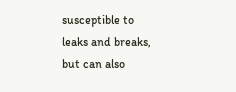susceptible to leaks and breaks, but can also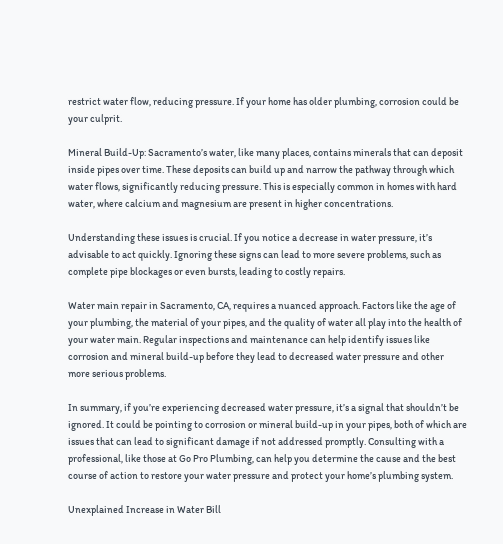restrict water flow, reducing pressure. If your home has older plumbing, corrosion could be your culprit.

Mineral Build-Up: Sacramento’s water, like many places, contains minerals that can deposit inside pipes over time. These deposits can build up and narrow the pathway through which water flows, significantly reducing pressure. This is especially common in homes with hard water, where calcium and magnesium are present in higher concentrations.

Understanding these issues is crucial. If you notice a decrease in water pressure, it’s advisable to act quickly. Ignoring these signs can lead to more severe problems, such as complete pipe blockages or even bursts, leading to costly repairs.

Water main repair in Sacramento, CA, requires a nuanced approach. Factors like the age of your plumbing, the material of your pipes, and the quality of water all play into the health of your water main. Regular inspections and maintenance can help identify issues like corrosion and mineral build-up before they lead to decreased water pressure and other more serious problems.

In summary, if you’re experiencing decreased water pressure, it’s a signal that shouldn’t be ignored. It could be pointing to corrosion or mineral build-up in your pipes, both of which are issues that can lead to significant damage if not addressed promptly. Consulting with a professional, like those at Go Pro Plumbing, can help you determine the cause and the best course of action to restore your water pressure and protect your home’s plumbing system.

Unexplained Increase in Water Bill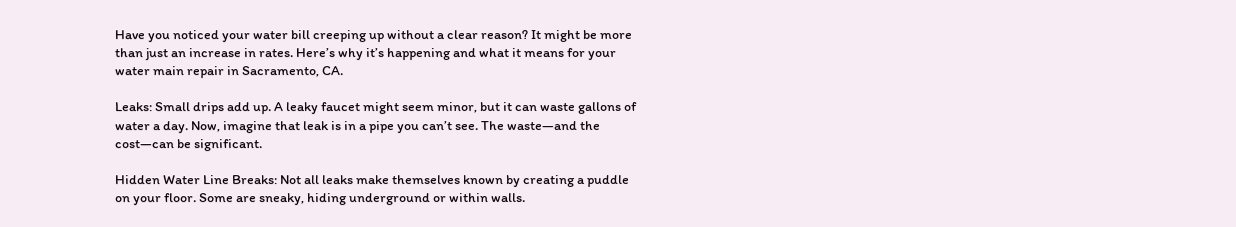Have you noticed your water bill creeping up without a clear reason? It might be more than just an increase in rates. Here’s why it’s happening and what it means for your water main repair in Sacramento, CA.

Leaks: Small drips add up. A leaky faucet might seem minor, but it can waste gallons of water a day. Now, imagine that leak is in a pipe you can’t see. The waste—and the cost—can be significant.

Hidden Water Line Breaks: Not all leaks make themselves known by creating a puddle on your floor. Some are sneaky, hiding underground or within walls.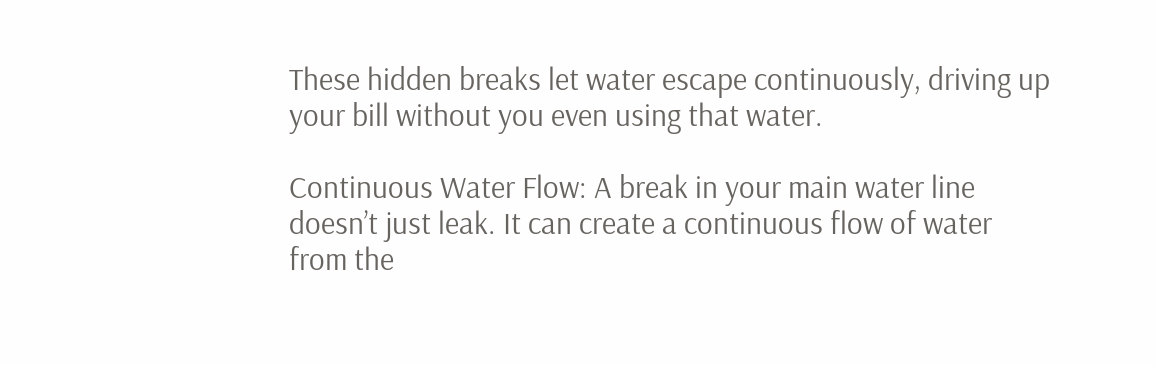These hidden breaks let water escape continuously, driving up your bill without you even using that water.

Continuous Water Flow: A break in your main water line doesn’t just leak. It can create a continuous flow of water from the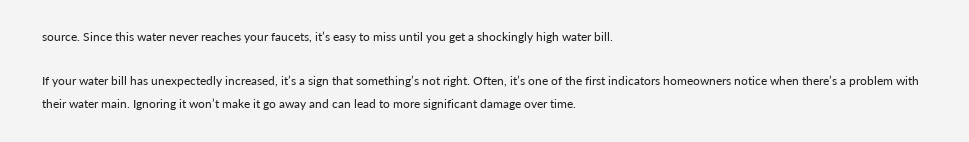source. Since this water never reaches your faucets, it’s easy to miss until you get a shockingly high water bill.

If your water bill has unexpectedly increased, it’s a sign that something’s not right. Often, it’s one of the first indicators homeowners notice when there’s a problem with their water main. Ignoring it won’t make it go away and can lead to more significant damage over time.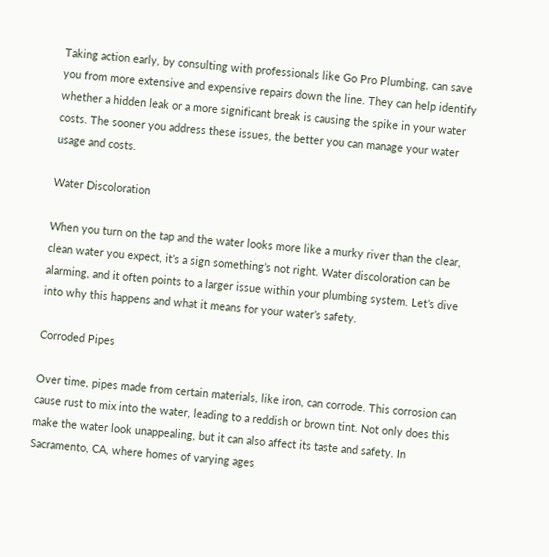Taking action early, by consulting with professionals like Go Pro Plumbing, can save you from more extensive and expensive repairs down the line. They can help identify whether a hidden leak or a more significant break is causing the spike in your water costs. The sooner you address these issues, the better you can manage your water usage and costs.

Water Discoloration

When you turn on the tap and the water looks more like a murky river than the clear, clean water you expect, it’s a sign something’s not right. Water discoloration can be alarming, and it often points to a larger issue within your plumbing system. Let’s dive into why this happens and what it means for your water’s safety.

Corroded Pipes

Over time, pipes made from certain materials, like iron, can corrode. This corrosion can cause rust to mix into the water, leading to a reddish or brown tint. Not only does this make the water look unappealing, but it can also affect its taste and safety. In Sacramento, CA, where homes of varying ages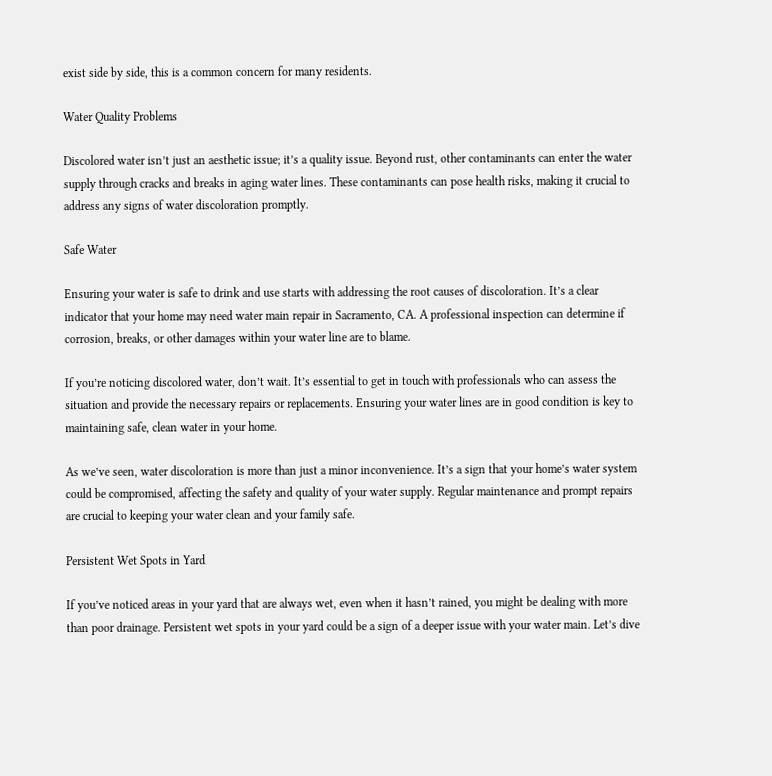exist side by side, this is a common concern for many residents.

Water Quality Problems

Discolored water isn’t just an aesthetic issue; it’s a quality issue. Beyond rust, other contaminants can enter the water supply through cracks and breaks in aging water lines. These contaminants can pose health risks, making it crucial to address any signs of water discoloration promptly.

Safe Water

Ensuring your water is safe to drink and use starts with addressing the root causes of discoloration. It’s a clear indicator that your home may need water main repair in Sacramento, CA. A professional inspection can determine if corrosion, breaks, or other damages within your water line are to blame.

If you’re noticing discolored water, don’t wait. It’s essential to get in touch with professionals who can assess the situation and provide the necessary repairs or replacements. Ensuring your water lines are in good condition is key to maintaining safe, clean water in your home.

As we’ve seen, water discoloration is more than just a minor inconvenience. It’s a sign that your home’s water system could be compromised, affecting the safety and quality of your water supply. Regular maintenance and prompt repairs are crucial to keeping your water clean and your family safe.

Persistent Wet Spots in Yard

If you’ve noticed areas in your yard that are always wet, even when it hasn’t rained, you might be dealing with more than poor drainage. Persistent wet spots in your yard could be a sign of a deeper issue with your water main. Let’s dive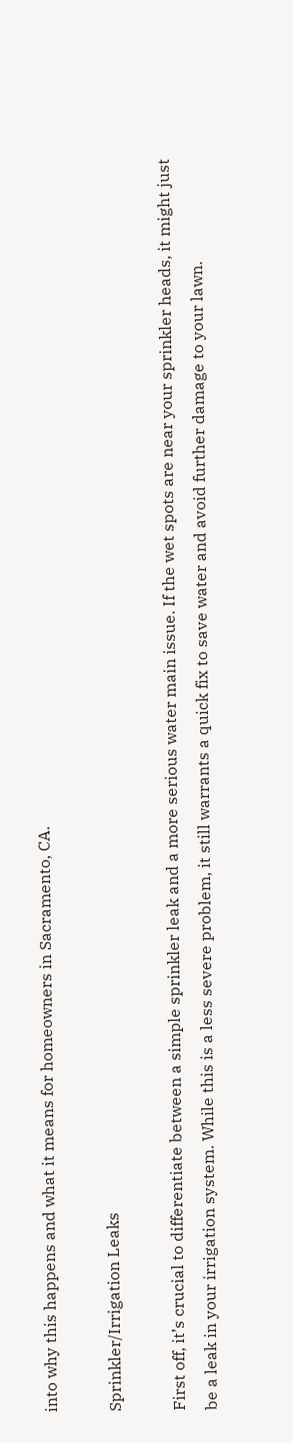into why this happens and what it means for homeowners in Sacramento, CA.

Sprinkler/Irrigation Leaks

First off, it’s crucial to differentiate between a simple sprinkler leak and a more serious water main issue. If the wet spots are near your sprinkler heads, it might just be a leak in your irrigation system. While this is a less severe problem, it still warrants a quick fix to save water and avoid further damage to your lawn.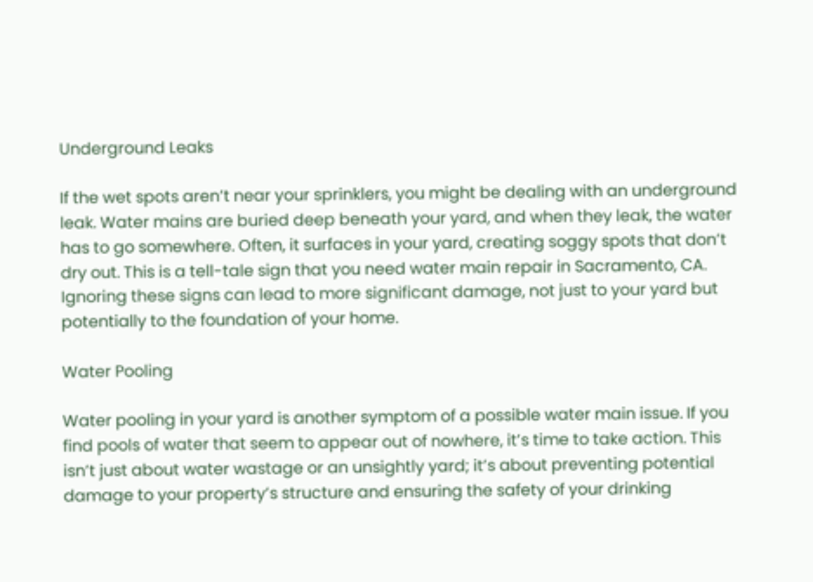Underground Leaks

If the wet spots aren’t near your sprinklers, you might be dealing with an underground leak. Water mains are buried deep beneath your yard, and when they leak, the water has to go somewhere. Often, it surfaces in your yard, creating soggy spots that don’t dry out. This is a tell-tale sign that you need water main repair in Sacramento, CA. Ignoring these signs can lead to more significant damage, not just to your yard but potentially to the foundation of your home.

Water Pooling

Water pooling in your yard is another symptom of a possible water main issue. If you find pools of water that seem to appear out of nowhere, it’s time to take action. This isn’t just about water wastage or an unsightly yard; it’s about preventing potential damage to your property’s structure and ensuring the safety of your drinking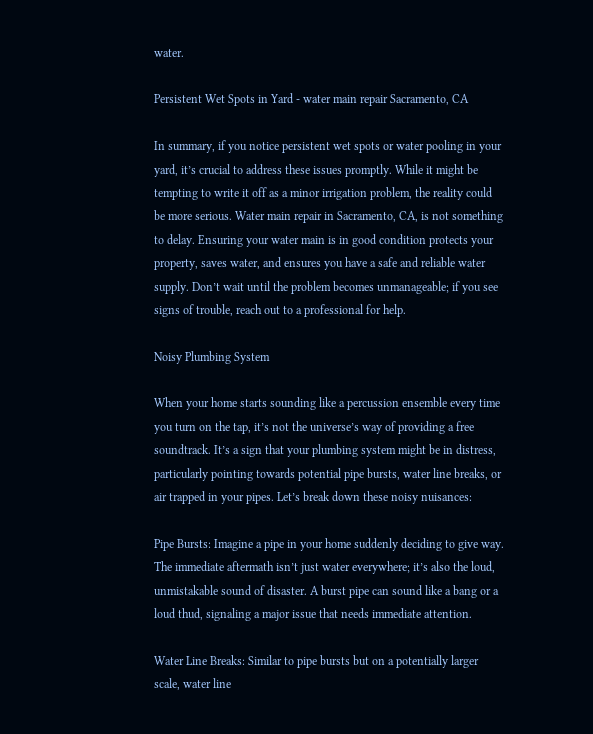water.

Persistent Wet Spots in Yard - water main repair Sacramento, CA

In summary, if you notice persistent wet spots or water pooling in your yard, it’s crucial to address these issues promptly. While it might be tempting to write it off as a minor irrigation problem, the reality could be more serious. Water main repair in Sacramento, CA, is not something to delay. Ensuring your water main is in good condition protects your property, saves water, and ensures you have a safe and reliable water supply. Don’t wait until the problem becomes unmanageable; if you see signs of trouble, reach out to a professional for help.

Noisy Plumbing System

When your home starts sounding like a percussion ensemble every time you turn on the tap, it’s not the universe’s way of providing a free soundtrack. It’s a sign that your plumbing system might be in distress, particularly pointing towards potential pipe bursts, water line breaks, or air trapped in your pipes. Let’s break down these noisy nuisances:

Pipe Bursts: Imagine a pipe in your home suddenly deciding to give way. The immediate aftermath isn’t just water everywhere; it’s also the loud, unmistakable sound of disaster. A burst pipe can sound like a bang or a loud thud, signaling a major issue that needs immediate attention.

Water Line Breaks: Similar to pipe bursts but on a potentially larger scale, water line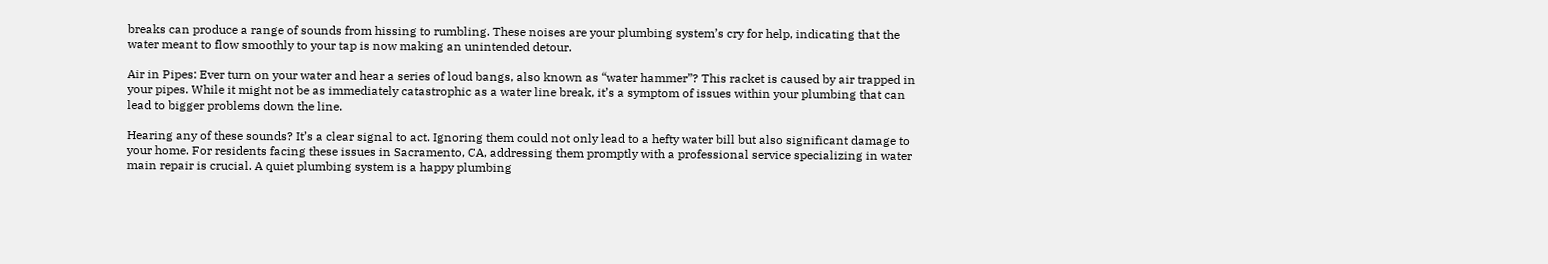breaks can produce a range of sounds from hissing to rumbling. These noises are your plumbing system’s cry for help, indicating that the water meant to flow smoothly to your tap is now making an unintended detour.

Air in Pipes: Ever turn on your water and hear a series of loud bangs, also known as “water hammer”? This racket is caused by air trapped in your pipes. While it might not be as immediately catastrophic as a water line break, it’s a symptom of issues within your plumbing that can lead to bigger problems down the line.

Hearing any of these sounds? It’s a clear signal to act. Ignoring them could not only lead to a hefty water bill but also significant damage to your home. For residents facing these issues in Sacramento, CA, addressing them promptly with a professional service specializing in water main repair is crucial. A quiet plumbing system is a happy plumbing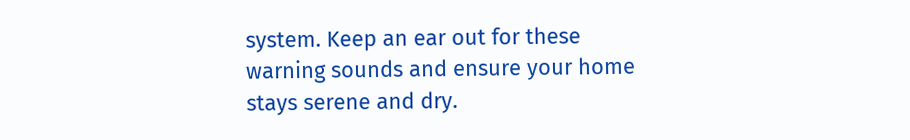system. Keep an ear out for these warning sounds and ensure your home stays serene and dry.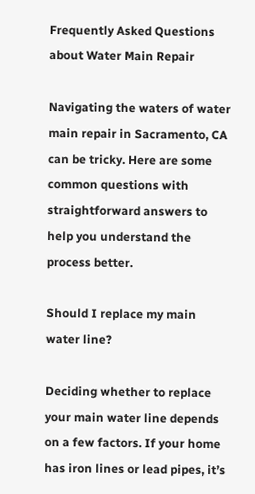Frequently Asked Questions about Water Main Repair

Navigating the waters of water main repair in Sacramento, CA can be tricky. Here are some common questions with straightforward answers to help you understand the process better.

Should I replace my main water line?

Deciding whether to replace your main water line depends on a few factors. If your home has iron lines or lead pipes, it’s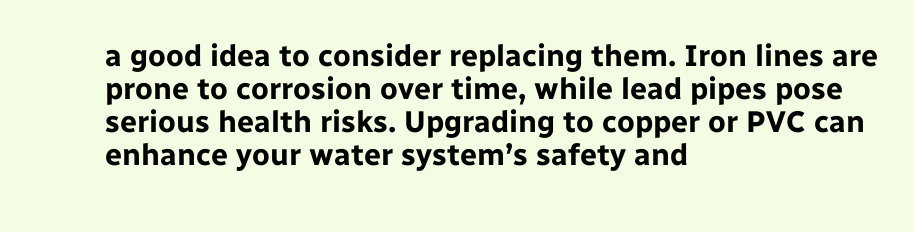a good idea to consider replacing them. Iron lines are prone to corrosion over time, while lead pipes pose serious health risks. Upgrading to copper or PVC can enhance your water system’s safety and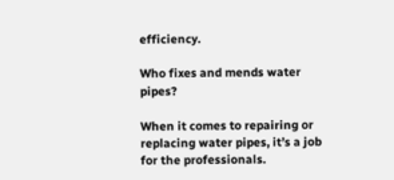efficiency.

Who fixes and mends water pipes?

When it comes to repairing or replacing water pipes, it’s a job for the professionals.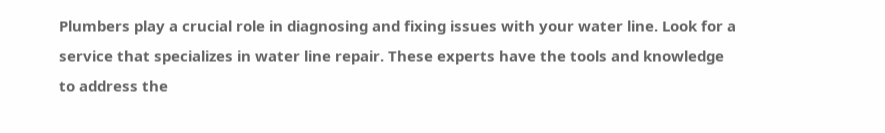Plumbers play a crucial role in diagnosing and fixing issues with your water line. Look for a service that specializes in water line repair. These experts have the tools and knowledge to address the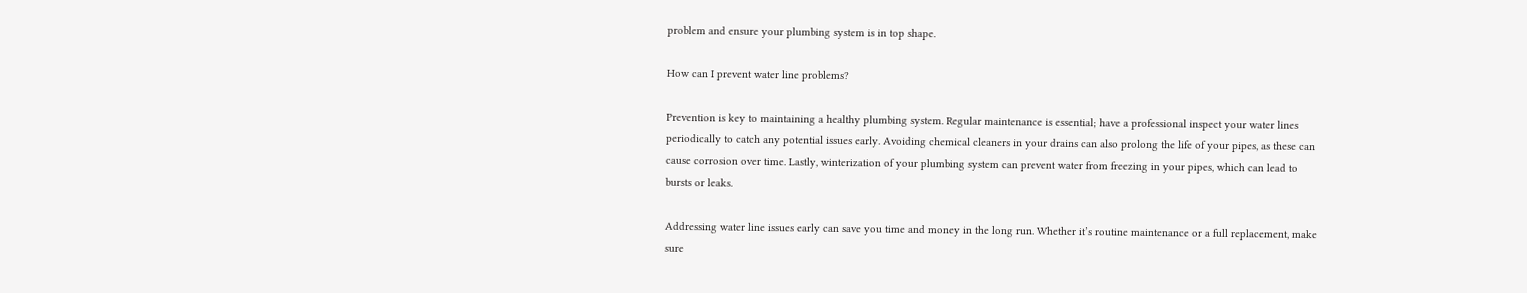problem and ensure your plumbing system is in top shape.

How can I prevent water line problems?

Prevention is key to maintaining a healthy plumbing system. Regular maintenance is essential; have a professional inspect your water lines periodically to catch any potential issues early. Avoiding chemical cleaners in your drains can also prolong the life of your pipes, as these can cause corrosion over time. Lastly, winterization of your plumbing system can prevent water from freezing in your pipes, which can lead to bursts or leaks.

Addressing water line issues early can save you time and money in the long run. Whether it’s routine maintenance or a full replacement, make sure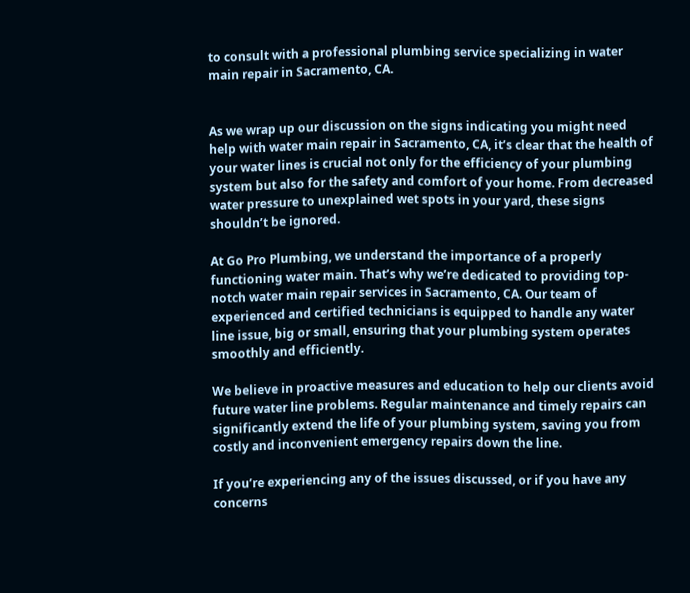to consult with a professional plumbing service specializing in water main repair in Sacramento, CA.


As we wrap up our discussion on the signs indicating you might need help with water main repair in Sacramento, CA, it’s clear that the health of your water lines is crucial not only for the efficiency of your plumbing system but also for the safety and comfort of your home. From decreased water pressure to unexplained wet spots in your yard, these signs shouldn’t be ignored.

At Go Pro Plumbing, we understand the importance of a properly functioning water main. That’s why we’re dedicated to providing top-notch water main repair services in Sacramento, CA. Our team of experienced and certified technicians is equipped to handle any water line issue, big or small, ensuring that your plumbing system operates smoothly and efficiently.

We believe in proactive measures and education to help our clients avoid future water line problems. Regular maintenance and timely repairs can significantly extend the life of your plumbing system, saving you from costly and inconvenient emergency repairs down the line.

If you’re experiencing any of the issues discussed, or if you have any concerns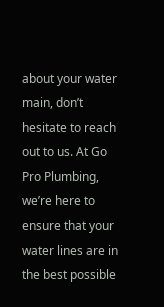about your water main, don’t hesitate to reach out to us. At Go Pro Plumbing, we’re here to ensure that your water lines are in the best possible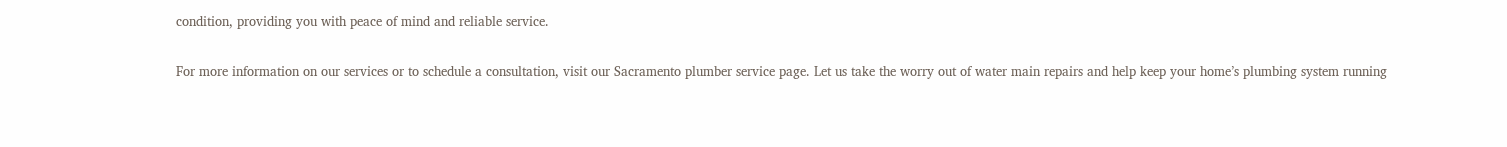condition, providing you with peace of mind and reliable service.

For more information on our services or to schedule a consultation, visit our Sacramento plumber service page. Let us take the worry out of water main repairs and help keep your home’s plumbing system running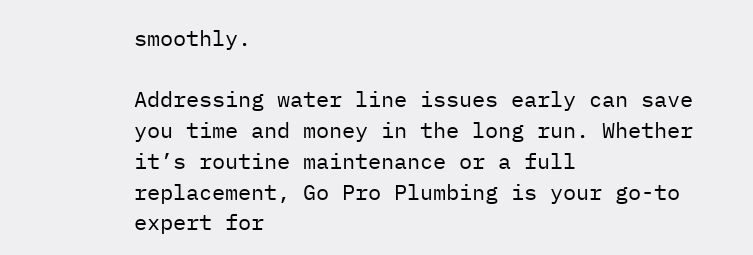smoothly.

Addressing water line issues early can save you time and money in the long run. Whether it’s routine maintenance or a full replacement, Go Pro Plumbing is your go-to expert for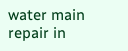water main repair in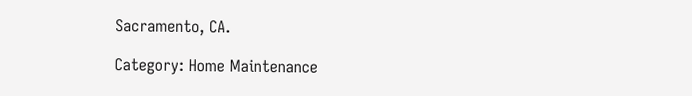Sacramento, CA.

Category: Home Maintenance